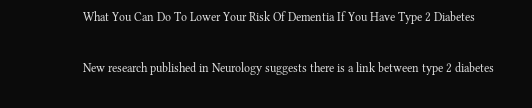What You Can Do To Lower Your Risk Of Dementia If You Have Type 2 Diabetes

New research published in Neurology suggests there is a link between type 2 diabetes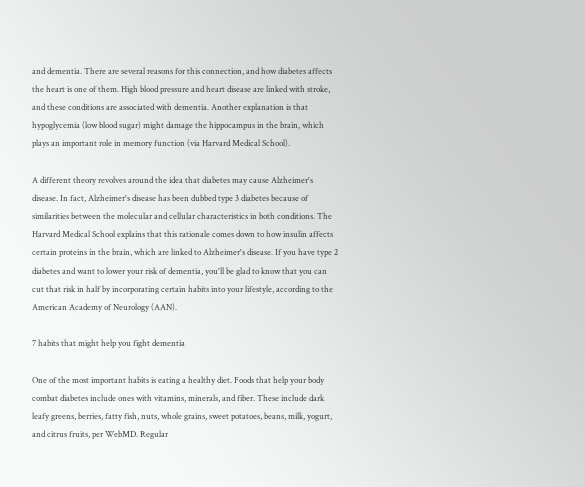and dementia. There are several reasons for this connection, and how diabetes affects the heart is one of them. High blood pressure and heart disease are linked with stroke, and these conditions are associated with dementia. Another explanation is that hypoglycemia (low blood sugar) might damage the hippocampus in the brain, which plays an important role in memory function (via Harvard Medical School).

A different theory revolves around the idea that diabetes may cause Alzheimer's disease. In fact, Alzheimer's disease has been dubbed type 3 diabetes because of similarities between the molecular and cellular characteristics in both conditions. The Harvard Medical School explains that this rationale comes down to how insulin affects certain proteins in the brain, which are linked to Alzheimer's disease. If you have type 2 diabetes and want to lower your risk of dementia, you'll be glad to know that you can cut that risk in half by incorporating certain habits into your lifestyle, according to the American Academy of Neurology (AAN).

7 habits that might help you fight dementia

One of the most important habits is eating a healthy diet. Foods that help your body combat diabetes include ones with vitamins, minerals, and fiber. These include dark leafy greens, berries, fatty fish, nuts, whole grains, sweet potatoes, beans, milk, yogurt, and citrus fruits, per WebMD. Regular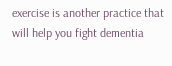exercise is another practice that will help you fight dementia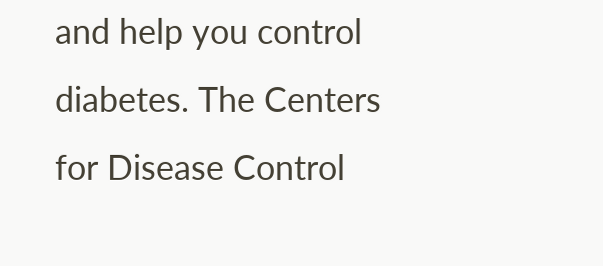and help you control diabetes. The Centers for Disease Control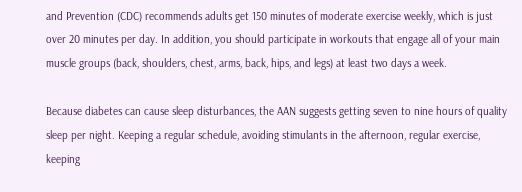and Prevention (CDC) recommends adults get 150 minutes of moderate exercise weekly, which is just over 20 minutes per day. In addition, you should participate in workouts that engage all of your main muscle groups (back, shoulders, chest, arms, back, hips, and legs) at least two days a week.

Because diabetes can cause sleep disturbances, the AAN suggests getting seven to nine hours of quality sleep per night. Keeping a regular schedule, avoiding stimulants in the afternoon, regular exercise, keeping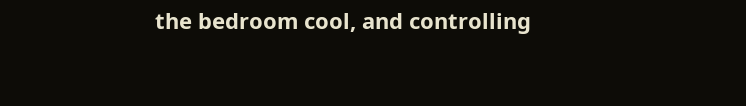the bedroom cool, and controlling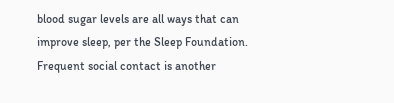blood sugar levels are all ways that can improve sleep, per the Sleep Foundation. Frequent social contact is another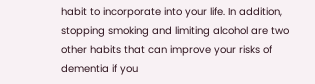habit to incorporate into your life. In addition, stopping smoking and limiting alcohol are two other habits that can improve your risks of dementia if you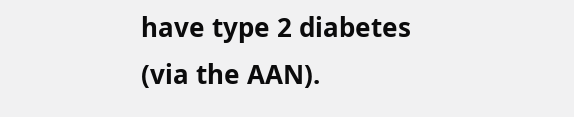have type 2 diabetes (via the AAN).